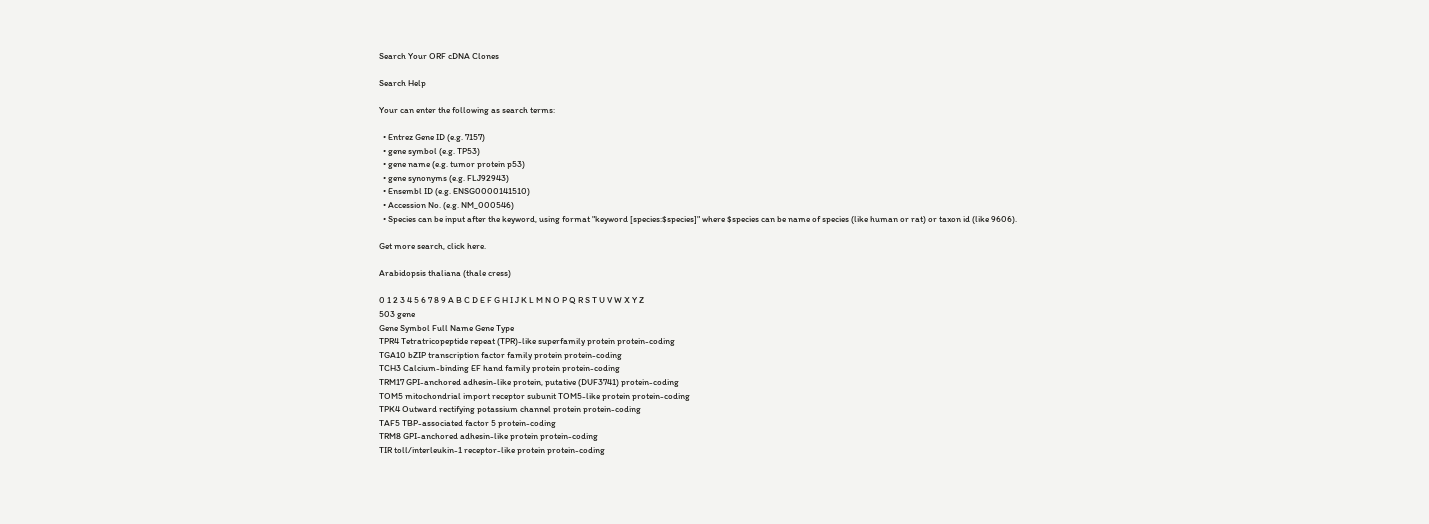Search Your ORF cDNA Clones

Search Help

Your can enter the following as search terms:

  • Entrez Gene ID (e.g. 7157)
  • gene symbol (e.g. TP53)
  • gene name (e.g. tumor protein p53)
  • gene synonyms (e.g. FLJ92943)
  • Ensembl ID (e.g. ENSG0000141510)
  • Accession No. (e.g. NM_000546)
  • Species can be input after the keyword, using format "keyword [species:$species]" where $species can be name of species (like human or rat) or taxon id (like 9606).

Get more search, click here.

Arabidopsis thaliana (thale cress)

0 1 2 3 4 5 6 7 8 9 A B C D E F G H I J K L M N O P Q R S T U V W X Y Z
503 gene
Gene Symbol Full Name Gene Type
TPR4 Tetratricopeptide repeat (TPR)-like superfamily protein protein-coding
TGA10 bZIP transcription factor family protein protein-coding
TCH3 Calcium-binding EF hand family protein protein-coding
TRM17 GPI-anchored adhesin-like protein, putative (DUF3741) protein-coding
TOM5 mitochondrial import receptor subunit TOM5-like protein protein-coding
TPK4 Outward rectifying potassium channel protein protein-coding
TAF5 TBP-associated factor 5 protein-coding
TRM8 GPI-anchored adhesin-like protein protein-coding
TIR toll/interleukin-1 receptor-like protein protein-coding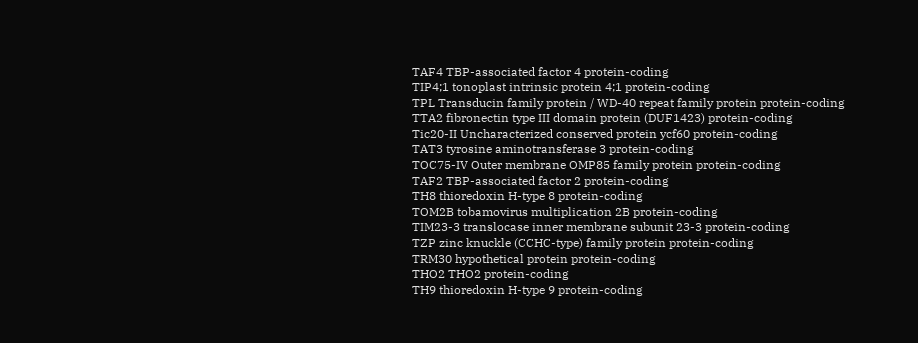TAF4 TBP-associated factor 4 protein-coding
TIP4;1 tonoplast intrinsic protein 4;1 protein-coding
TPL Transducin family protein / WD-40 repeat family protein protein-coding
TTA2 fibronectin type III domain protein (DUF1423) protein-coding
Tic20-II Uncharacterized conserved protein ycf60 protein-coding
TAT3 tyrosine aminotransferase 3 protein-coding
TOC75-IV Outer membrane OMP85 family protein protein-coding
TAF2 TBP-associated factor 2 protein-coding
TH8 thioredoxin H-type 8 protein-coding
TOM2B tobamovirus multiplication 2B protein-coding
TIM23-3 translocase inner membrane subunit 23-3 protein-coding
TZP zinc knuckle (CCHC-type) family protein protein-coding
TRM30 hypothetical protein protein-coding
THO2 THO2 protein-coding
TH9 thioredoxin H-type 9 protein-coding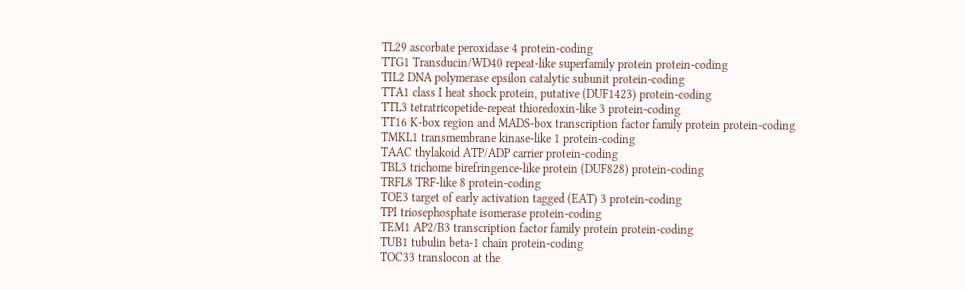TL29 ascorbate peroxidase 4 protein-coding
TTG1 Transducin/WD40 repeat-like superfamily protein protein-coding
TIL2 DNA polymerase epsilon catalytic subunit protein-coding
TTA1 class I heat shock protein, putative (DUF1423) protein-coding
TTL3 tetratricopetide-repeat thioredoxin-like 3 protein-coding
TT16 K-box region and MADS-box transcription factor family protein protein-coding
TMKL1 transmembrane kinase-like 1 protein-coding
TAAC thylakoid ATP/ADP carrier protein-coding
TBL3 trichome birefringence-like protein (DUF828) protein-coding
TRFL8 TRF-like 8 protein-coding
TOE3 target of early activation tagged (EAT) 3 protein-coding
TPI triosephosphate isomerase protein-coding
TEM1 AP2/B3 transcription factor family protein protein-coding
TUB1 tubulin beta-1 chain protein-coding
TOC33 translocon at the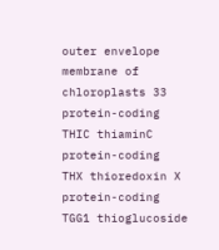outer envelope membrane of chloroplasts 33 protein-coding
THIC thiaminC protein-coding
THX thioredoxin X protein-coding
TGG1 thioglucoside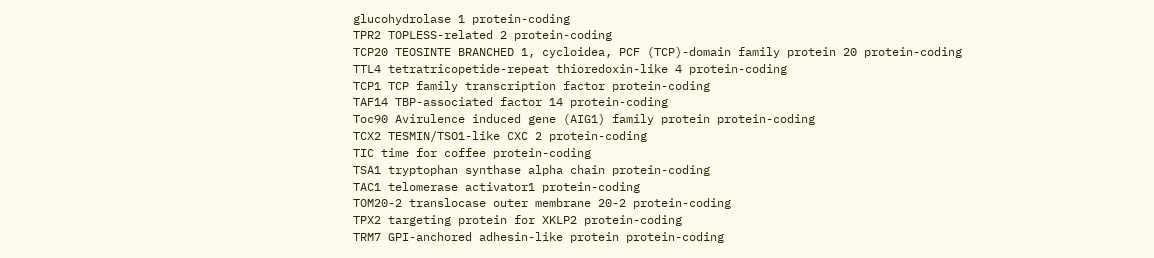glucohydrolase 1 protein-coding
TPR2 TOPLESS-related 2 protein-coding
TCP20 TEOSINTE BRANCHED 1, cycloidea, PCF (TCP)-domain family protein 20 protein-coding
TTL4 tetratricopetide-repeat thioredoxin-like 4 protein-coding
TCP1 TCP family transcription factor protein-coding
TAF14 TBP-associated factor 14 protein-coding
Toc90 Avirulence induced gene (AIG1) family protein protein-coding
TCX2 TESMIN/TSO1-like CXC 2 protein-coding
TIC time for coffee protein-coding
TSA1 tryptophan synthase alpha chain protein-coding
TAC1 telomerase activator1 protein-coding
TOM20-2 translocase outer membrane 20-2 protein-coding
TPX2 targeting protein for XKLP2 protein-coding
TRM7 GPI-anchored adhesin-like protein protein-coding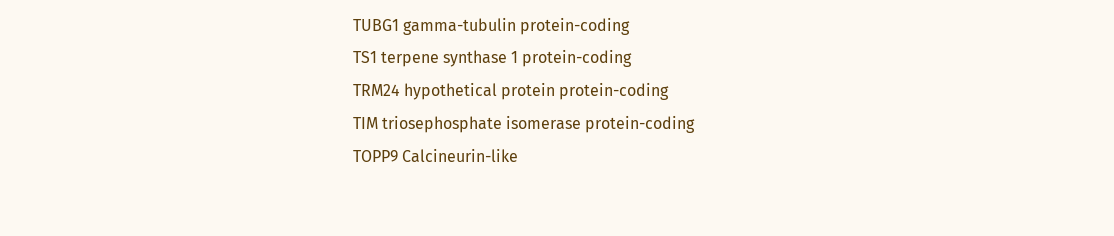TUBG1 gamma-tubulin protein-coding
TS1 terpene synthase 1 protein-coding
TRM24 hypothetical protein protein-coding
TIM triosephosphate isomerase protein-coding
TOPP9 Calcineurin-like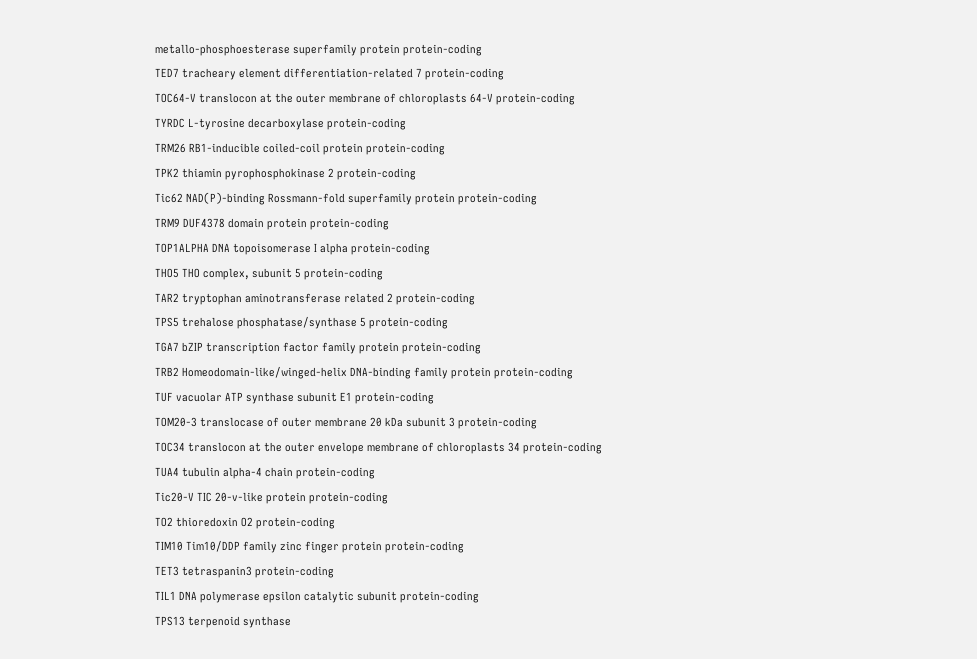metallo-phosphoesterase superfamily protein protein-coding
TED7 tracheary element differentiation-related 7 protein-coding
TOC64-V translocon at the outer membrane of chloroplasts 64-V protein-coding
TYRDC L-tyrosine decarboxylase protein-coding
TRM26 RB1-inducible coiled-coil protein protein-coding
TPK2 thiamin pyrophosphokinase 2 protein-coding
Tic62 NAD(P)-binding Rossmann-fold superfamily protein protein-coding
TRM9 DUF4378 domain protein protein-coding
TOP1ALPHA DNA topoisomerase I alpha protein-coding
THO5 THO complex, subunit 5 protein-coding
TAR2 tryptophan aminotransferase related 2 protein-coding
TPS5 trehalose phosphatase/synthase 5 protein-coding
TGA7 bZIP transcription factor family protein protein-coding
TRB2 Homeodomain-like/winged-helix DNA-binding family protein protein-coding
TUF vacuolar ATP synthase subunit E1 protein-coding
TOM20-3 translocase of outer membrane 20 kDa subunit 3 protein-coding
TOC34 translocon at the outer envelope membrane of chloroplasts 34 protein-coding
TUA4 tubulin alpha-4 chain protein-coding
Tic20-V TIC 20-v-like protein protein-coding
TO2 thioredoxin O2 protein-coding
TIM10 Tim10/DDP family zinc finger protein protein-coding
TET3 tetraspanin3 protein-coding
TIL1 DNA polymerase epsilon catalytic subunit protein-coding
TPS13 terpenoid synthase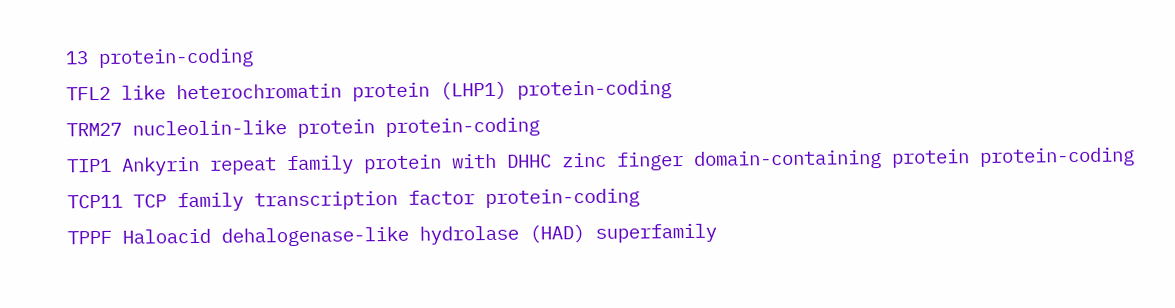13 protein-coding
TFL2 like heterochromatin protein (LHP1) protein-coding
TRM27 nucleolin-like protein protein-coding
TIP1 Ankyrin repeat family protein with DHHC zinc finger domain-containing protein protein-coding
TCP11 TCP family transcription factor protein-coding
TPPF Haloacid dehalogenase-like hydrolase (HAD) superfamily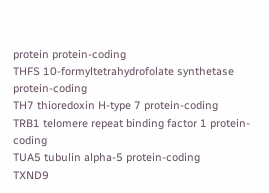protein protein-coding
THFS 10-formyltetrahydrofolate synthetase protein-coding
TH7 thioredoxin H-type 7 protein-coding
TRB1 telomere repeat binding factor 1 protein-coding
TUA5 tubulin alpha-5 protein-coding
TXND9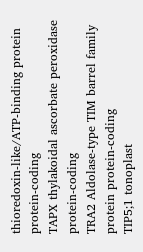thioredoxin-like/ATP-binding protein protein-coding
TAPX thylakoidal ascorbate peroxidase protein-coding
TRA2 Aldolase-type TIM barrel family protein protein-coding
TIP5;1 tonoplast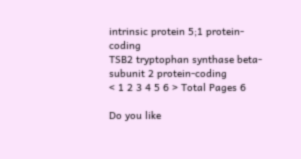intrinsic protein 5;1 protein-coding
TSB2 tryptophan synthase beta-subunit 2 protein-coding
< 1 2 3 4 5 6 > Total Pages 6

Do you like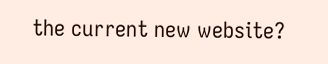the current new website?